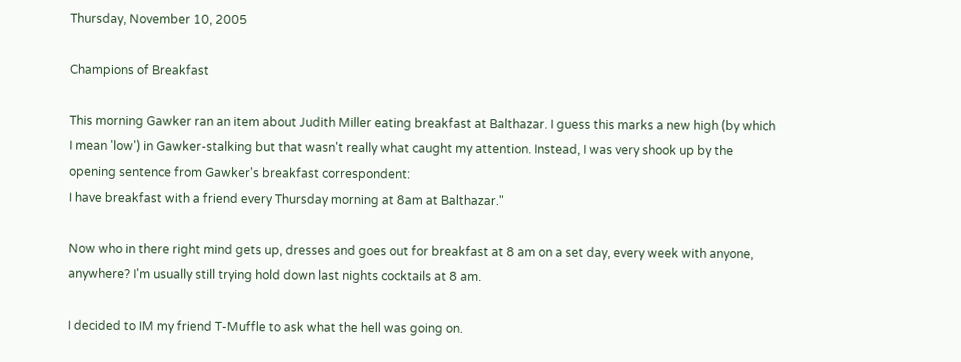Thursday, November 10, 2005

Champions of Breakfast

This morning Gawker ran an item about Judith Miller eating breakfast at Balthazar. I guess this marks a new high (by which I mean 'low') in Gawker-stalking but that wasn't really what caught my attention. Instead, I was very shook up by the opening sentence from Gawker's breakfast correspondent:
I have breakfast with a friend every Thursday morning at 8am at Balthazar."

Now who in there right mind gets up, dresses and goes out for breakfast at 8 am on a set day, every week with anyone, anywhere? I'm usually still trying hold down last nights cocktails at 8 am.

I decided to IM my friend T-Muffle to ask what the hell was going on.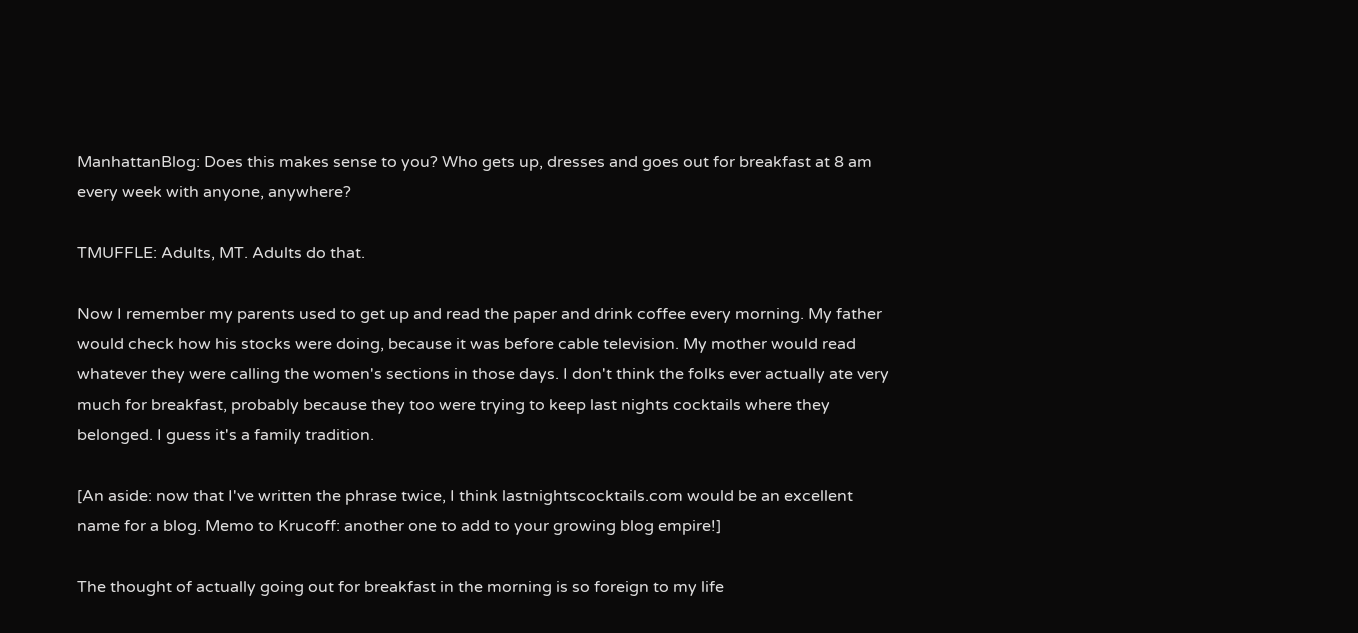ManhattanBlog: Does this makes sense to you? Who gets up, dresses and goes out for breakfast at 8 am every week with anyone, anywhere?

TMUFFLE: Adults, MT. Adults do that.

Now I remember my parents used to get up and read the paper and drink coffee every morning. My father would check how his stocks were doing, because it was before cable television. My mother would read whatever they were calling the women's sections in those days. I don't think the folks ever actually ate very much for breakfast, probably because they too were trying to keep last nights cocktails where they belonged. I guess it's a family tradition.

[An aside: now that I've written the phrase twice, I think lastnightscocktails.com would be an excellent name for a blog. Memo to Krucoff: another one to add to your growing blog empire!]

The thought of actually going out for breakfast in the morning is so foreign to my life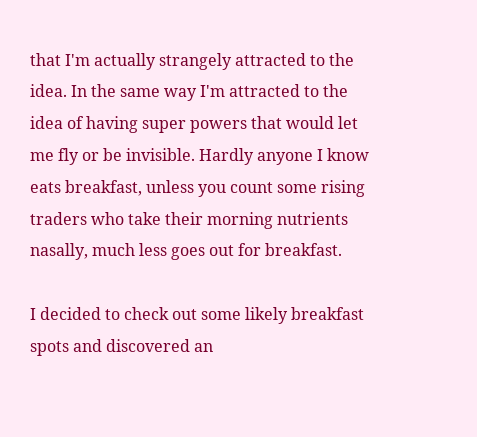that I'm actually strangely attracted to the idea. In the same way I'm attracted to the idea of having super powers that would let me fly or be invisible. Hardly anyone I know eats breakfast, unless you count some rising traders who take their morning nutrients nasally, much less goes out for breakfast.

I decided to check out some likely breakfast spots and discovered an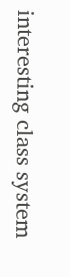interesting class system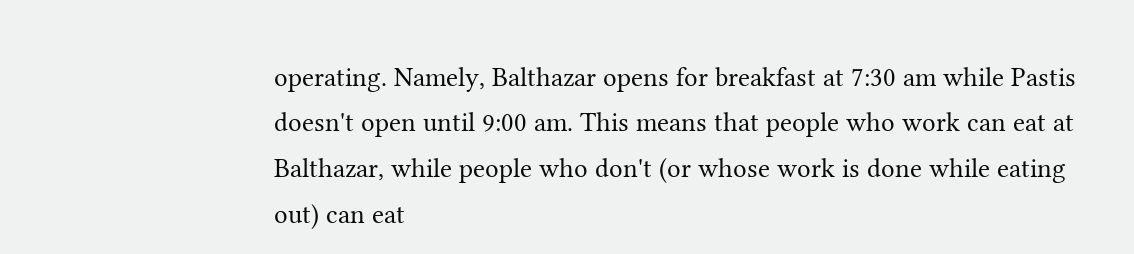operating. Namely, Balthazar opens for breakfast at 7:30 am while Pastis doesn't open until 9:00 am. This means that people who work can eat at Balthazar, while people who don't (or whose work is done while eating out) can eat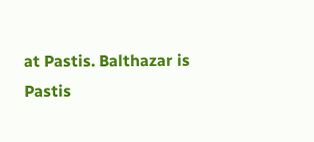at Pastis. Balthazar is Pastis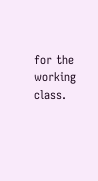for the working class.